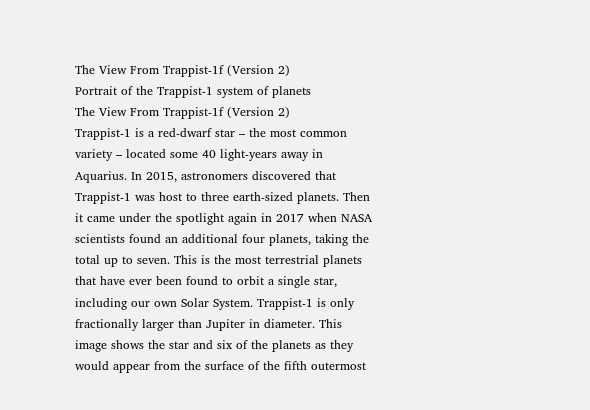The View From Trappist-1f (Version 2)
Portrait of the Trappist-1 system of planets
The View From Trappist-1f (Version 2)
Trappist-1 is a red-dwarf star – the most common variety – located some 40 light-years away in Aquarius. In 2015, astronomers discovered that Trappist-1 was host to three earth-sized planets. Then it came under the spotlight again in 2017 when NASA scientists found an additional four planets, taking the total up to seven. This is the most terrestrial planets that have ever been found to orbit a single star, including our own Solar System. Trappist-1 is only fractionally larger than Jupiter in diameter. This image shows the star and six of the planets as they would appear from the surface of the fifth outermost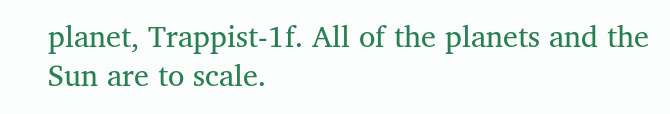planet, Trappist-1f. All of the planets and the Sun are to scale.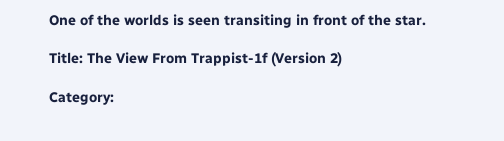One of the worlds is seen transiting in front of the star.

Title: The View From Trappist-1f (Version 2)

Category: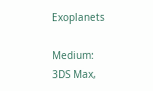Exoplanets

Medium: 3DS Max,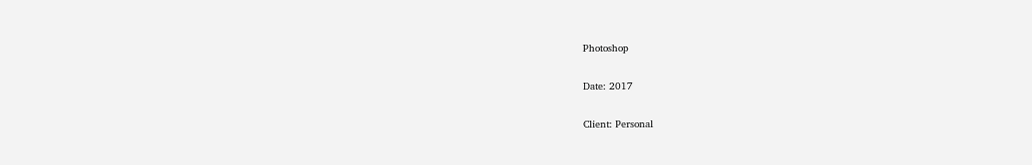Photoshop

Date: 2017

Client: Personal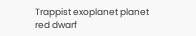Trappist exoplanet planet red dwarf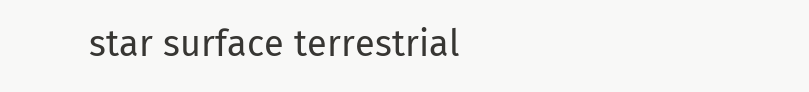star surface terrestrial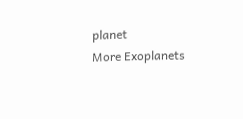planet
More Exoplanets